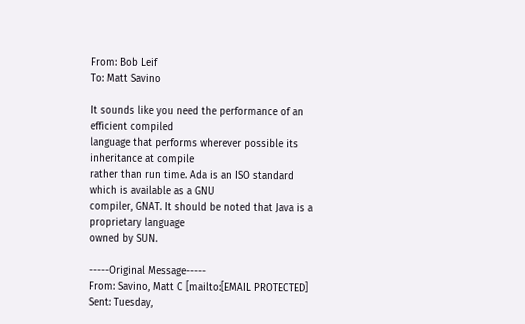From: Bob Leif
To: Matt Savino

It sounds like you need the performance of an efficient compiled
language that performs wherever possible its inheritance at compile
rather than run time. Ada is an ISO standard which is available as a GNU
compiler, GNAT. It should be noted that Java is a proprietary language
owned by SUN.

-----Original Message-----
From: Savino, Matt C [mailto:[EMAIL PROTECTED]
Sent: Tuesday,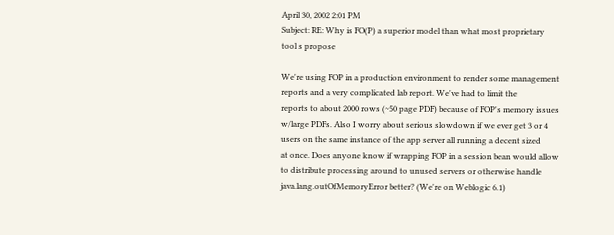April 30, 2002 2:01 PM
Subject: RE: Why is FO(P) a superior model than what most proprietary
tool s propose

We're using FOP in a production environment to render some management
reports and a very complicated lab report. We've had to limit the
reports to about 2000 rows (~50 page PDF) because of FOP's memory issues
w/large PDFs. Also I worry about serious slowdown if we ever get 3 or 4
users on the same instance of the app server all running a decent sized
at once. Does anyone know if wrapping FOP in a session bean would allow
to distribute processing around to unused servers or otherwise handle
java.lang.outOfMemoryError better? (We're on Weblogic 6.1)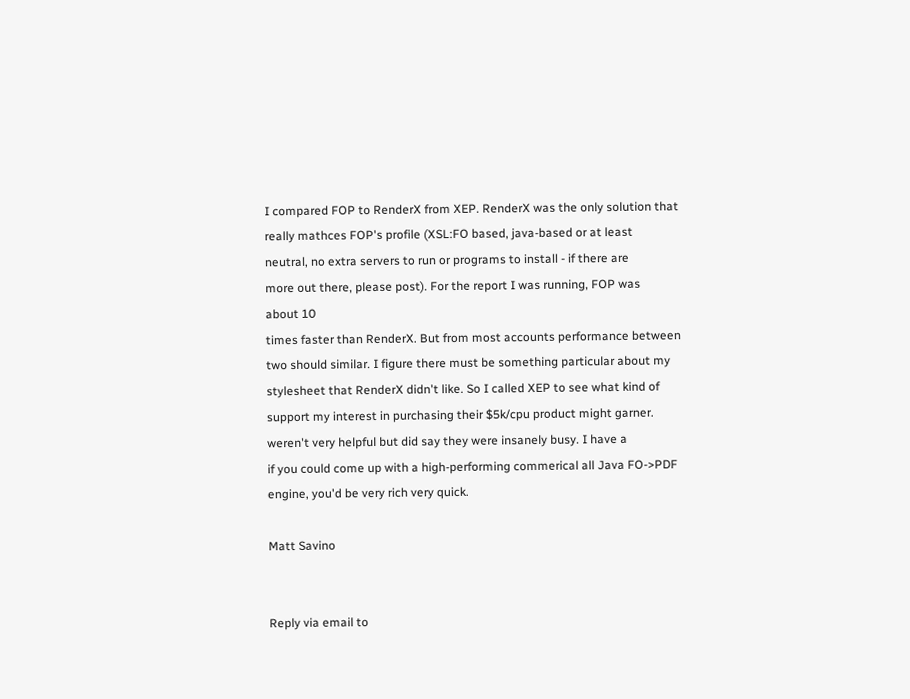I compared FOP to RenderX from XEP. RenderX was the only solution that
really mathces FOP's profile (XSL:FO based, java-based or at least
neutral, no extra servers to run or programs to install - if there are
more out there, please post). For the report I was running, FOP was
about 10
times faster than RenderX. But from most accounts performance between
two should similar. I figure there must be something particular about my
stylesheet that RenderX didn't like. So I called XEP to see what kind of
support my interest in purchasing their $5k/cpu product might garner.
weren't very helpful but did say they were insanely busy. I have a
if you could come up with a high-performing commerical all Java FO->PDF
engine, you'd be very rich very quick.

Matt Savino


Reply via email to